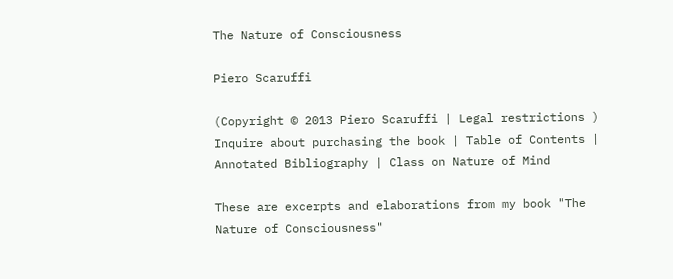The Nature of Consciousness

Piero Scaruffi

(Copyright © 2013 Piero Scaruffi | Legal restrictions )
Inquire about purchasing the book | Table of Contents | Annotated Bibliography | Class on Nature of Mind

These are excerpts and elaborations from my book "The Nature of Consciousness"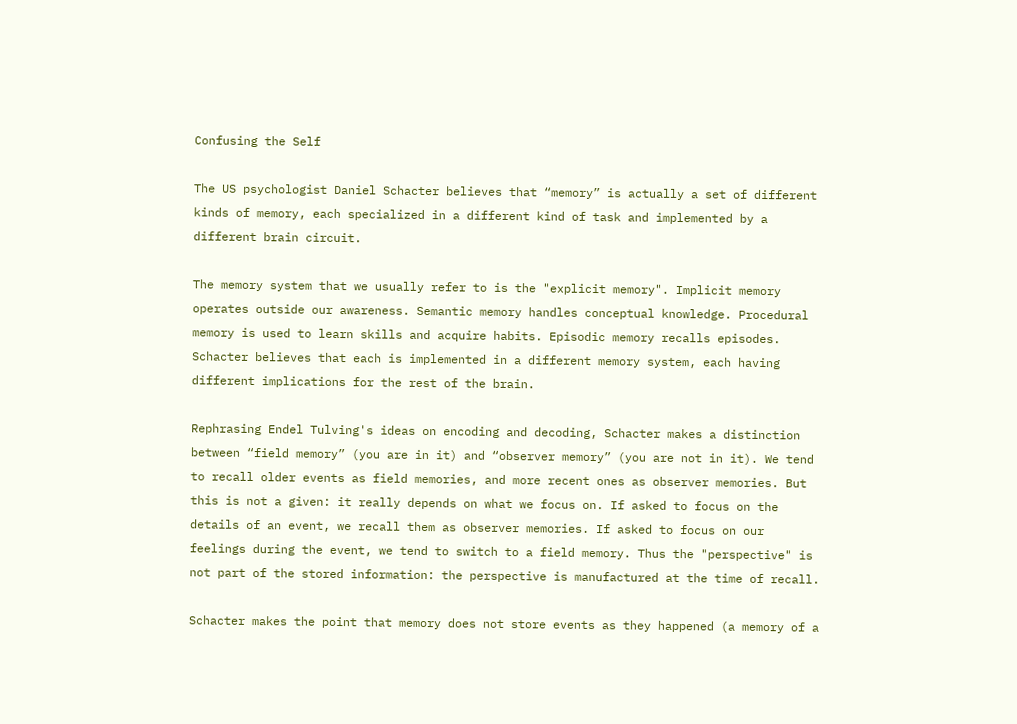Confusing the Self

The US psychologist Daniel Schacter believes that “memory” is actually a set of different kinds of memory, each specialized in a different kind of task and implemented by a different brain circuit.

The memory system that we usually refer to is the "explicit memory". Implicit memory operates outside our awareness. Semantic memory handles conceptual knowledge. Procedural memory is used to learn skills and acquire habits. Episodic memory recalls episodes. Schacter believes that each is implemented in a different memory system, each having different implications for the rest of the brain.

Rephrasing Endel Tulving's ideas on encoding and decoding, Schacter makes a distinction between “field memory” (you are in it) and “observer memory” (you are not in it). We tend to recall older events as field memories, and more recent ones as observer memories. But this is not a given: it really depends on what we focus on. If asked to focus on the details of an event, we recall them as observer memories. If asked to focus on our feelings during the event, we tend to switch to a field memory. Thus the "perspective" is not part of the stored information: the perspective is manufactured at the time of recall.

Schacter makes the point that memory does not store events as they happened (a memory of a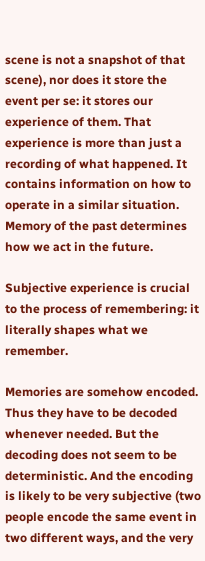scene is not a snapshot of that scene), nor does it store the event per se: it stores our experience of them. That experience is more than just a recording of what happened. It contains information on how to operate in a similar situation. Memory of the past determines how we act in the future.

Subjective experience is crucial to the process of remembering: it literally shapes what we remember.

Memories are somehow encoded. Thus they have to be decoded whenever needed. But the decoding does not seem to be deterministic. And the encoding is likely to be very subjective (two people encode the same event in two different ways, and the very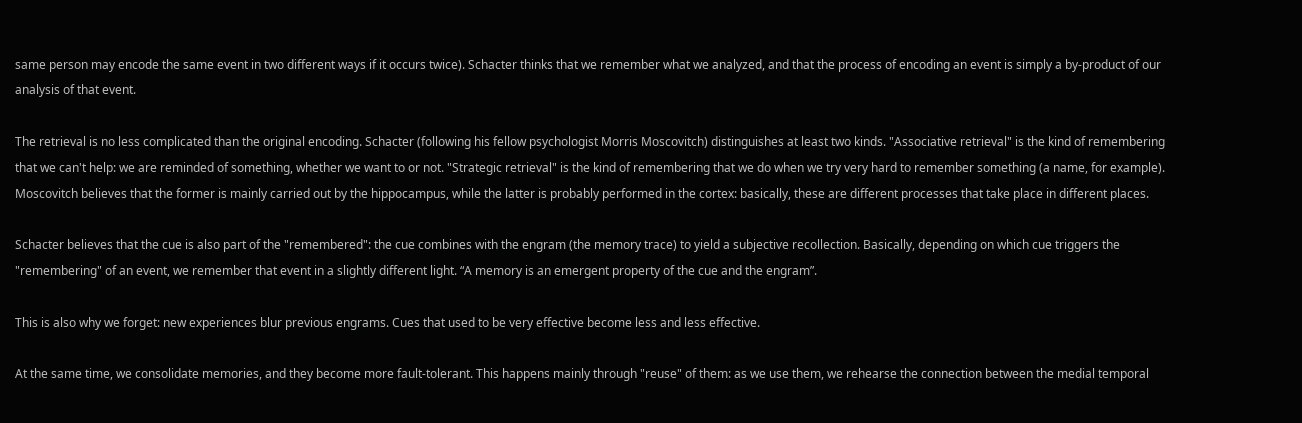same person may encode the same event in two different ways if it occurs twice). Schacter thinks that we remember what we analyzed, and that the process of encoding an event is simply a by-product of our analysis of that event.

The retrieval is no less complicated than the original encoding. Schacter (following his fellow psychologist Morris Moscovitch) distinguishes at least two kinds. "Associative retrieval" is the kind of remembering that we can't help: we are reminded of something, whether we want to or not. "Strategic retrieval" is the kind of remembering that we do when we try very hard to remember something (a name, for example). Moscovitch believes that the former is mainly carried out by the hippocampus, while the latter is probably performed in the cortex: basically, these are different processes that take place in different places.

Schacter believes that the cue is also part of the "remembered": the cue combines with the engram (the memory trace) to yield a subjective recollection. Basically, depending on which cue triggers the "remembering" of an event, we remember that event in a slightly different light. “A memory is an emergent property of the cue and the engram”.

This is also why we forget: new experiences blur previous engrams. Cues that used to be very effective become less and less effective.

At the same time, we consolidate memories, and they become more fault-tolerant. This happens mainly through "reuse" of them: as we use them, we rehearse the connection between the medial temporal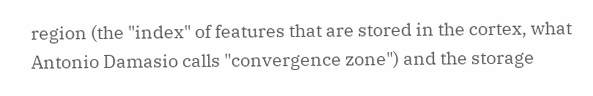region (the "index" of features that are stored in the cortex, what Antonio Damasio calls "convergence zone") and the storage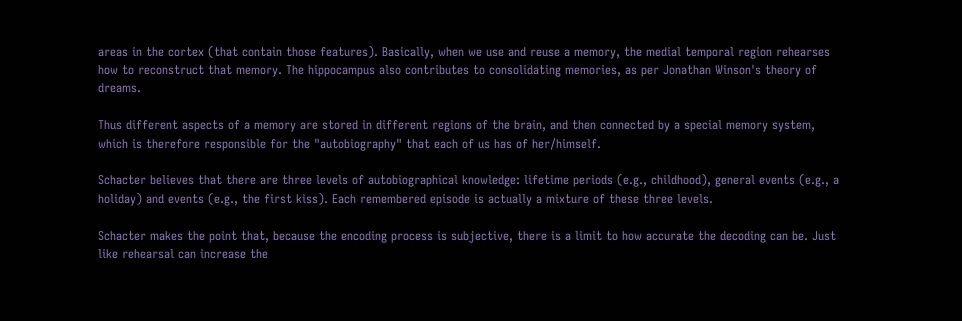areas in the cortex (that contain those features). Basically, when we use and reuse a memory, the medial temporal region rehearses how to reconstruct that memory. The hippocampus also contributes to consolidating memories, as per Jonathan Winson's theory of dreams.

Thus different aspects of a memory are stored in different regions of the brain, and then connected by a special memory system, which is therefore responsible for the "autobiography" that each of us has of her/himself.

Schacter believes that there are three levels of autobiographical knowledge: lifetime periods (e.g., childhood), general events (e.g., a holiday) and events (e.g., the first kiss). Each remembered episode is actually a mixture of these three levels.

Schacter makes the point that, because the encoding process is subjective, there is a limit to how accurate the decoding can be. Just like rehearsal can increase the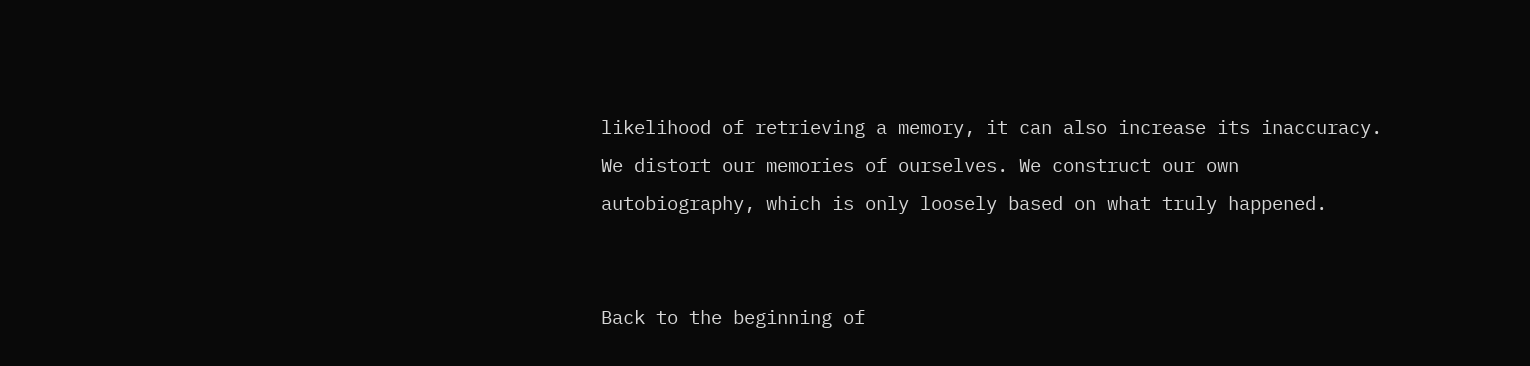likelihood of retrieving a memory, it can also increase its inaccuracy. We distort our memories of ourselves. We construct our own autobiography, which is only loosely based on what truly happened.


Back to the beginning of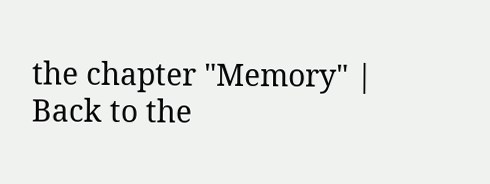the chapter "Memory" | Back to the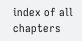index of all chapters